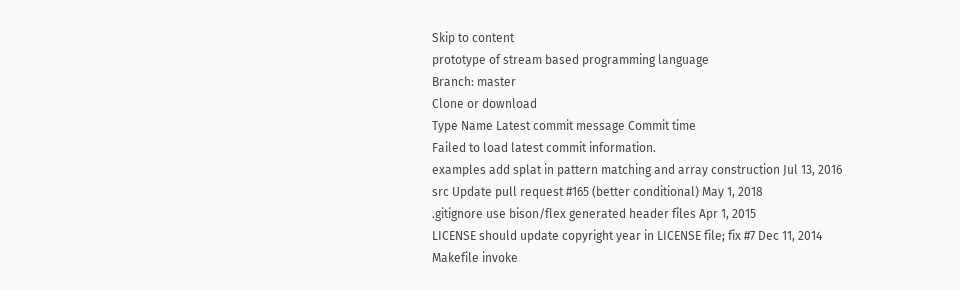Skip to content
prototype of stream based programming language
Branch: master
Clone or download
Type Name Latest commit message Commit time
Failed to load latest commit information.
examples add splat in pattern matching and array construction Jul 13, 2016
src Update pull request #165 (better conditional) May 1, 2018
.gitignore use bison/flex generated header files Apr 1, 2015
LICENSE should update copyright year in LICENSE file; fix #7 Dec 11, 2014
Makefile invoke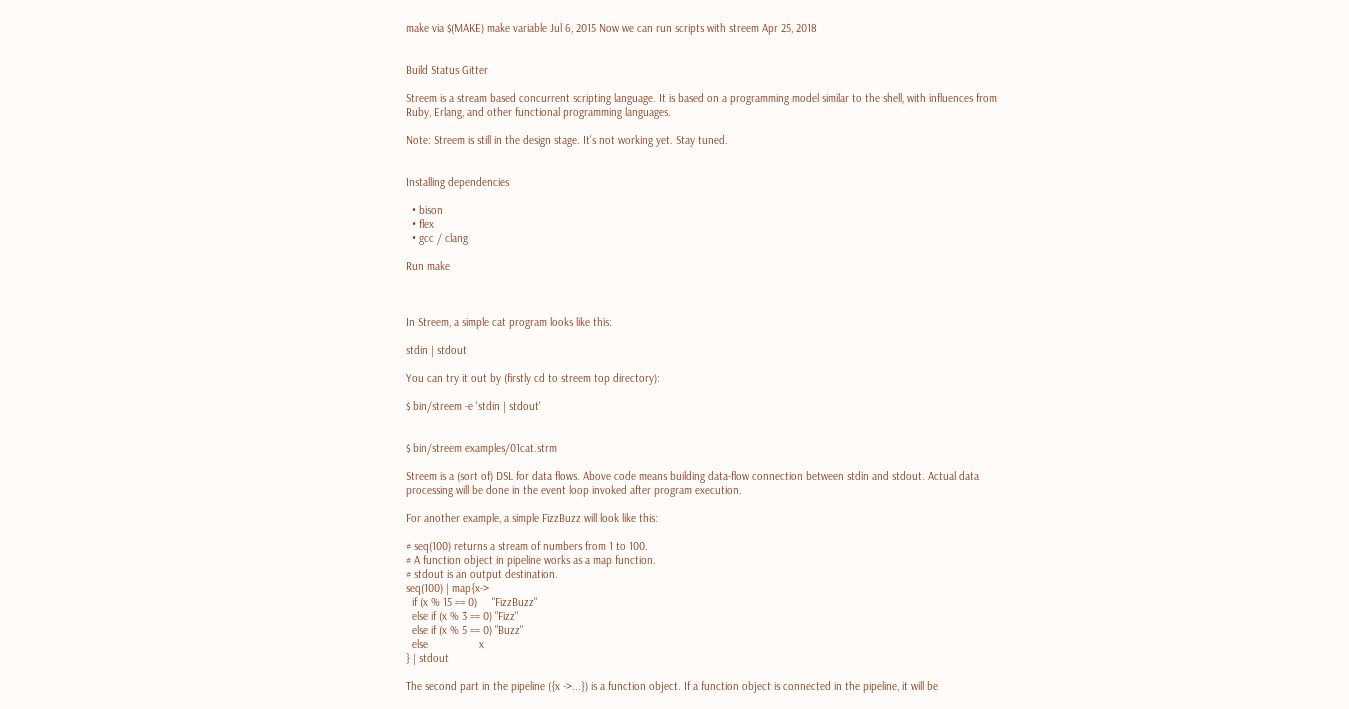make via $(MAKE) make variable Jul 6, 2015 Now we can run scripts with streem Apr 25, 2018


Build Status Gitter

Streem is a stream based concurrent scripting language. It is based on a programming model similar to the shell, with influences from Ruby, Erlang, and other functional programming languages.

Note: Streem is still in the design stage. It's not working yet. Stay tuned.


Installing dependencies

  • bison
  • flex
  • gcc / clang

Run make



In Streem, a simple cat program looks like this:

stdin | stdout

You can try it out by (firstly cd to streem top directory):

$ bin/streem -e 'stdin | stdout'


$ bin/streem examples/01cat.strm

Streem is a (sort of) DSL for data flows. Above code means building data-flow connection between stdin and stdout. Actual data processing will be done in the event loop invoked after program execution.

For another example, a simple FizzBuzz will look like this:

# seq(100) returns a stream of numbers from 1 to 100.
# A function object in pipeline works as a map function.
# stdout is an output destination.
seq(100) | map{x->
  if (x % 15 == 0)     "FizzBuzz"
  else if (x % 3 == 0) "Fizz"
  else if (x % 5 == 0) "Buzz"
  else                 x
} | stdout

The second part in the pipeline ({x ->...}) is a function object. If a function object is connected in the pipeline, it will be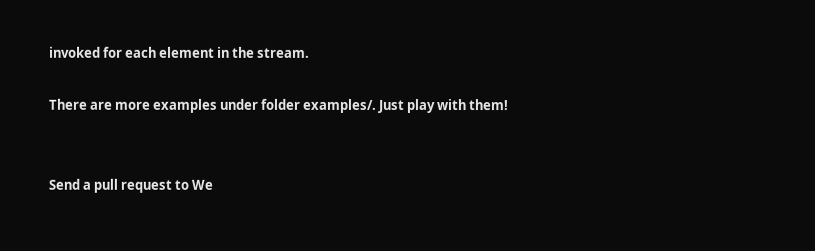invoked for each element in the stream.

There are more examples under folder examples/. Just play with them!


Send a pull request to We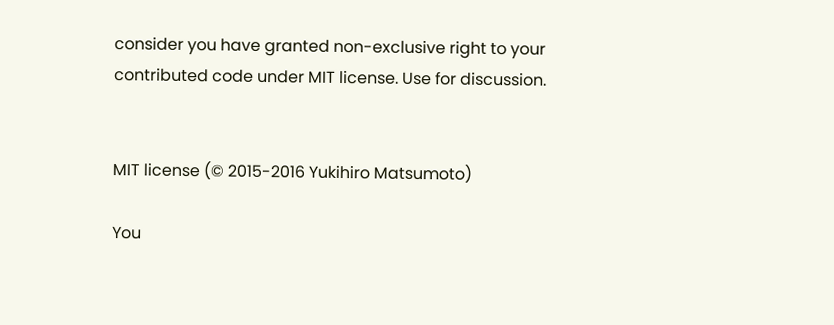consider you have granted non-exclusive right to your contributed code under MIT license. Use for discussion.


MIT license (© 2015-2016 Yukihiro Matsumoto)

You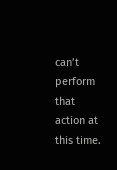can’t perform that action at this time.